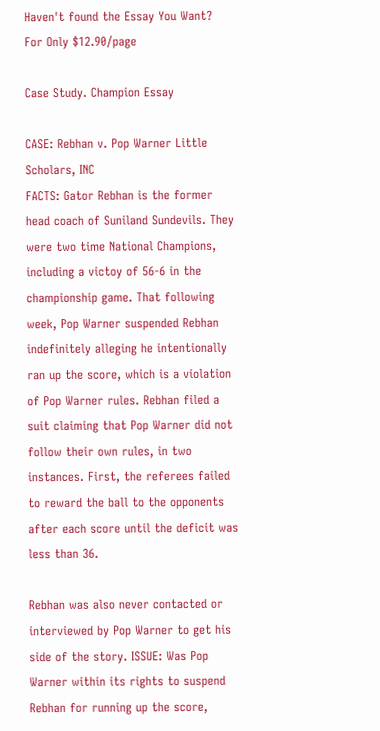Haven't found the Essay You Want?
For Only $12.90/page

Case Study. Champion Essay

CASE: Rebhan v. Pop Warner Little Scholars, INC
FACTS: Gator Rebhan is the former head coach of Suniland Sundevils. They were two time National Champions, including a victoy of 56-6 in the championship game. That following week, Pop Warner suspended Rebhan indefinitely alleging he intentionally ran up the score, which is a violation of Pop Warner rules. Rebhan filed a suit claiming that Pop Warner did not follow their own rules, in two instances. First, the referees failed to reward the ball to the opponents after each score until the deficit was less than 36.

Rebhan was also never contacted or interviewed by Pop Warner to get his side of the story. ISSUE: Was Pop Warner within its rights to suspend Rebhan for running up the score,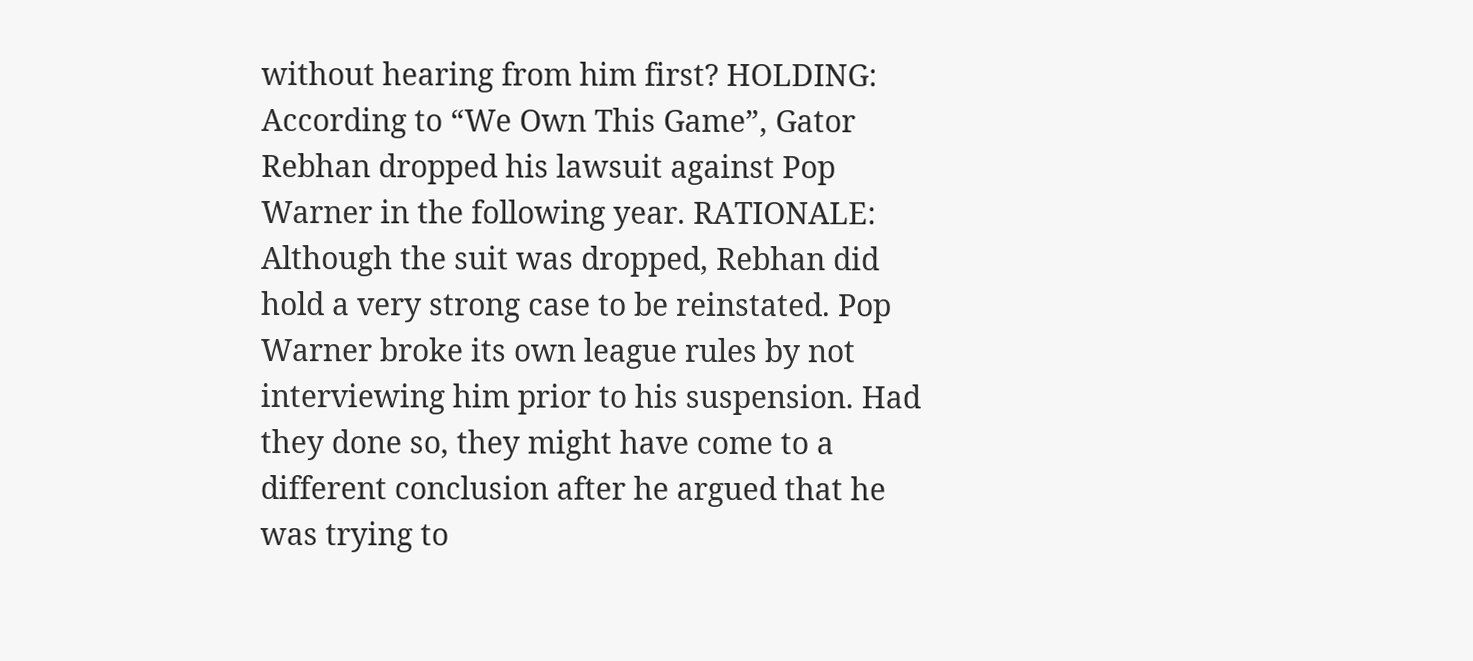without hearing from him first? HOLDING: According to “We Own This Game”, Gator Rebhan dropped his lawsuit against Pop Warner in the following year. RATIONALE: Although the suit was dropped, Rebhan did hold a very strong case to be reinstated. Pop Warner broke its own league rules by not interviewing him prior to his suspension. Had they done so, they might have come to a different conclusion after he argued that he was trying to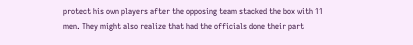protect his own players after the opposing team stacked the box with 11 men. They might also realize that had the officials done their part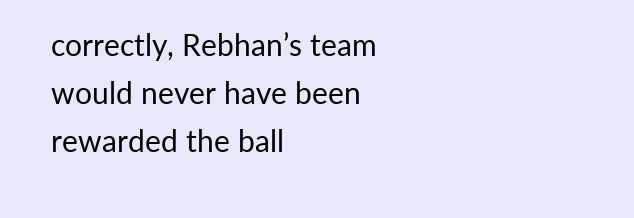correctly, Rebhan’s team would never have been rewarded the ball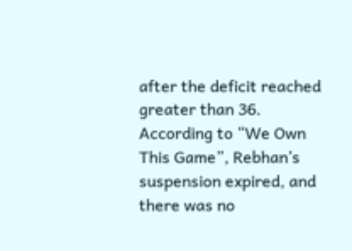after the deficit reached greater than 36. According to “We Own This Game”, Rebhan’s suspension expired, and there was no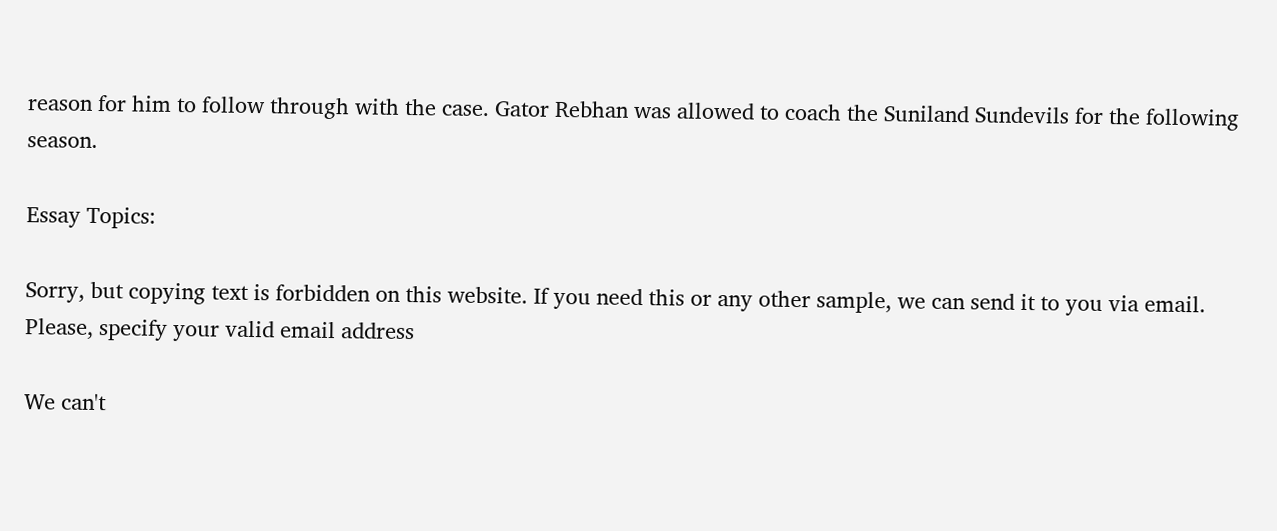reason for him to follow through with the case. Gator Rebhan was allowed to coach the Suniland Sundevils for the following season.

Essay Topics:

Sorry, but copying text is forbidden on this website. If you need this or any other sample, we can send it to you via email. Please, specify your valid email address

We can't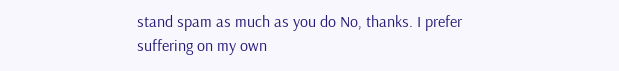stand spam as much as you do No, thanks. I prefer suffering on my own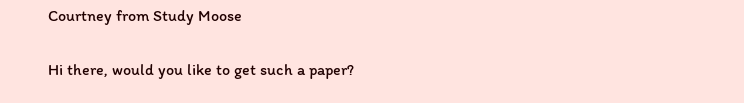Courtney from Study Moose

Hi there, would you like to get such a paper?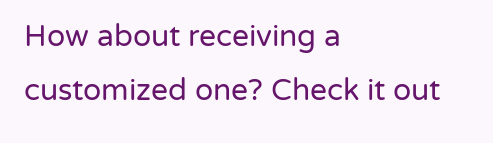How about receiving a customized one? Check it out